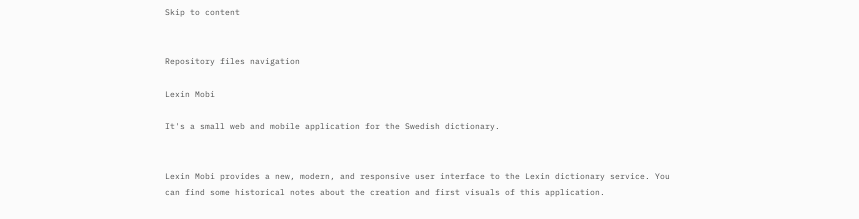Skip to content


Repository files navigation

Lexin Mobi

It's a small web and mobile application for the Swedish dictionary.


Lexin Mobi provides a new, modern, and responsive user interface to the Lexin dictionary service. You can find some historical notes about the creation and first visuals of this application.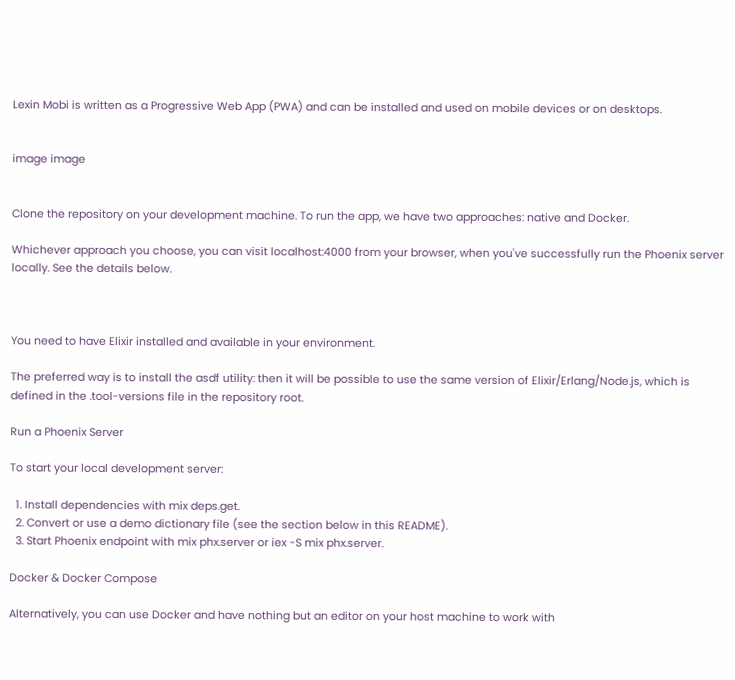Lexin Mobi is written as a Progressive Web App (PWA) and can be installed and used on mobile devices or on desktops.


image image


Clone the repository on your development machine. To run the app, we have two approaches: native and Docker.

Whichever approach you choose, you can visit localhost:4000 from your browser, when you've successfully run the Phoenix server locally. See the details below.



You need to have Elixir installed and available in your environment.

The preferred way is to install the asdf utility: then it will be possible to use the same version of Elixir/Erlang/Node.js, which is defined in the .tool-versions file in the repository root.

Run a Phoenix Server

To start your local development server:

  1. Install dependencies with mix deps.get.
  2. Convert or use a demo dictionary file (see the section below in this README).
  3. Start Phoenix endpoint with mix phx.server or iex -S mix phx.server.

Docker & Docker Compose

Alternatively, you can use Docker and have nothing but an editor on your host machine to work with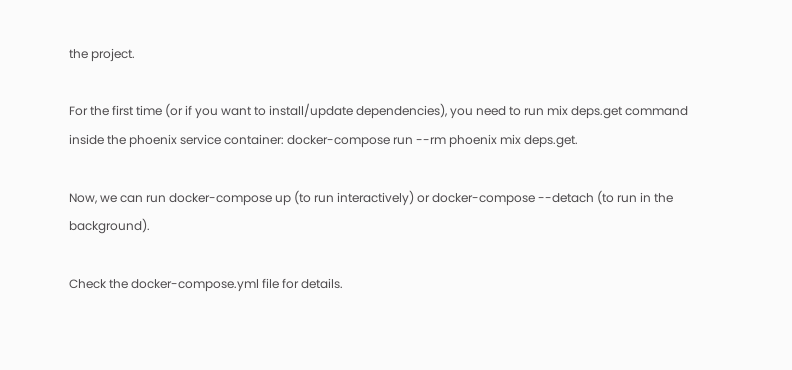the project.

For the first time (or if you want to install/update dependencies), you need to run mix deps.get command inside the phoenix service container: docker-compose run --rm phoenix mix deps.get.

Now, we can run docker-compose up (to run interactively) or docker-compose --detach (to run in the background).

Check the docker-compose.yml file for details.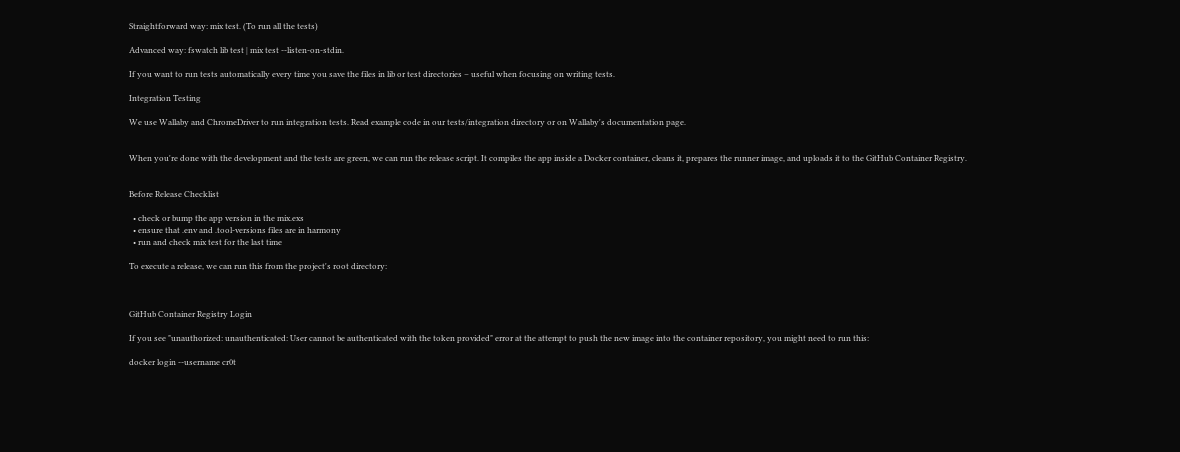Straightforward way: mix test. (To run all the tests)

Advanced way: fswatch lib test | mix test --listen-on-stdin.

If you want to run tests automatically every time you save the files in lib or test directories – useful when focusing on writing tests.

Integration Testing

We use Wallaby and ChromeDriver to run integration tests. Read example code in our tests/integration directory or on Wallaby's documentation page.


When you're done with the development and the tests are green, we can run the release script. It compiles the app inside a Docker container, cleans it, prepares the runner image, and uploads it to the GitHub Container Registry.


Before Release Checklist

  • check or bump the app version in the mix.exs
  • ensure that .env and .tool-versions files are in harmony
  • run and check mix test for the last time

To execute a release, we can run this from the project's root directory:



GitHub Container Registry Login

If you see "unauthorized: unauthenticated: User cannot be authenticated with the token provided" error at the attempt to push the new image into the container repository, you might need to run this:

docker login --username cr0t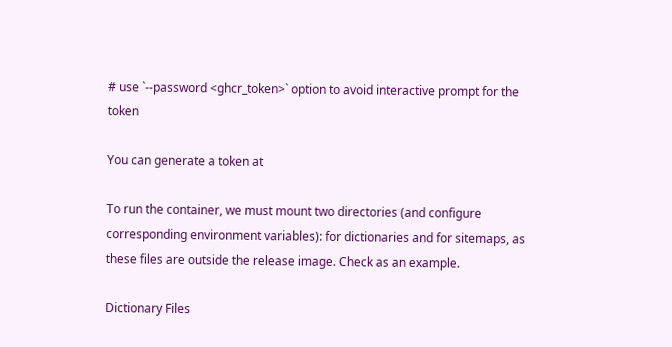# use `--password <ghcr_token>` option to avoid interactive prompt for the token

You can generate a token at

To run the container, we must mount two directories (and configure corresponding environment variables): for dictionaries and for sitemaps, as these files are outside the release image. Check as an example.

Dictionary Files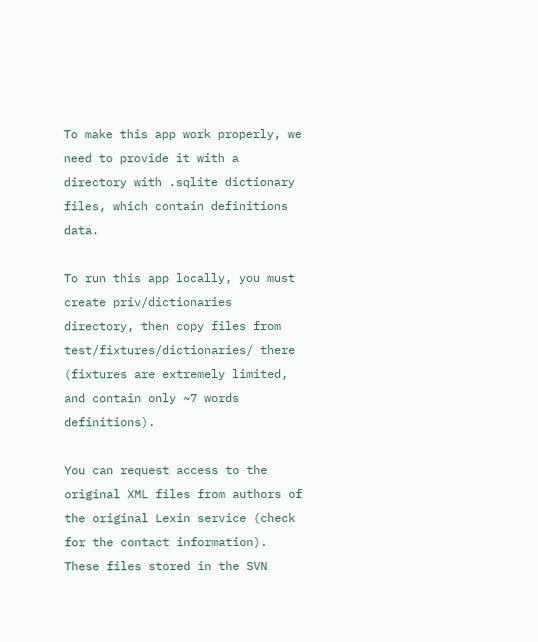To make this app work properly, we need to provide it with a directory with .sqlite dictionary files, which contain definitions data.

To run this app locally, you must create priv/dictionaries directory, then copy files from test/fixtures/dictionaries/ there (fixtures are extremely limited, and contain only ~7 words definitions).

You can request access to the original XML files from authors of the original Lexin service (check for the contact information). These files stored in the SVN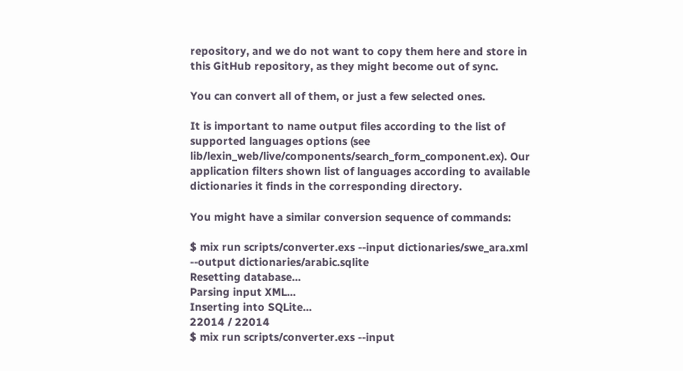repository, and we do not want to copy them here and store in this GitHub repository, as they might become out of sync.

You can convert all of them, or just a few selected ones.

It is important to name output files according to the list of supported languages options (see lib/lexin_web/live/components/search_form_component.ex). Our application filters shown list of languages according to available dictionaries it finds in the corresponding directory.

You might have a similar conversion sequence of commands:

$ mix run scripts/converter.exs --input dictionaries/swe_ara.xml --output dictionaries/arabic.sqlite
Resetting database...
Parsing input XML...
Inserting into SQLite...
22014 / 22014
$ mix run scripts/converter.exs --input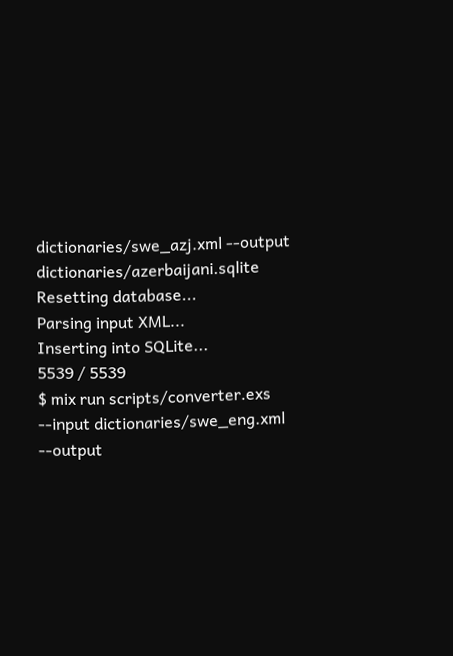dictionaries/swe_azj.xml --output dictionaries/azerbaijani.sqlite
Resetting database...
Parsing input XML...
Inserting into SQLite...
5539 / 5539
$ mix run scripts/converter.exs --input dictionaries/swe_eng.xml --output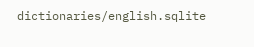dictionaries/english.sqlite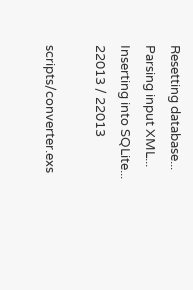Resetting database...
Parsing input XML...
Inserting into SQLite...
22013 / 22013

scripts/converter.exs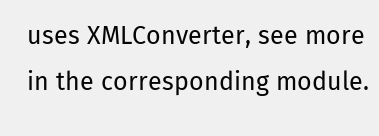uses XMLConverter, see more in the corresponding module.